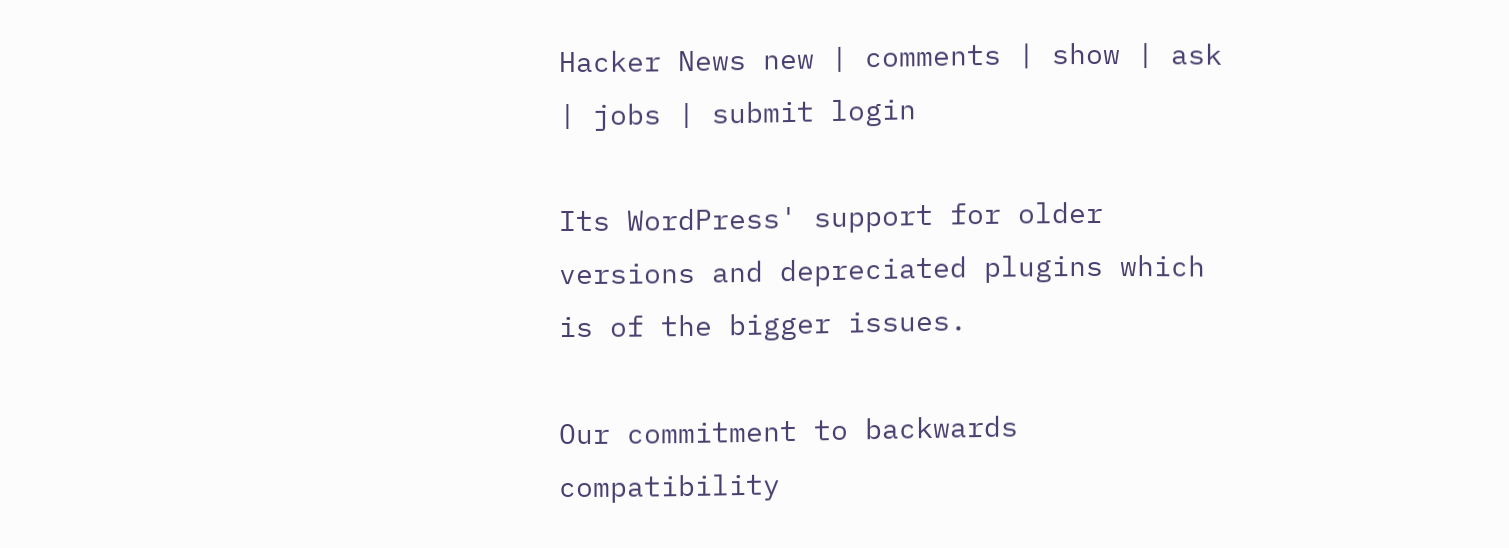Hacker News new | comments | show | ask | jobs | submit login

Its WordPress' support for older versions and depreciated plugins which is of the bigger issues.

Our commitment to backwards compatibility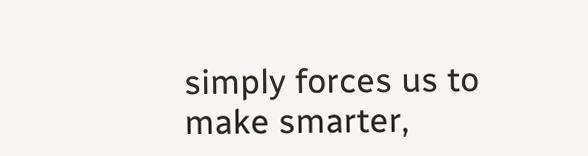simply forces us to make smarter,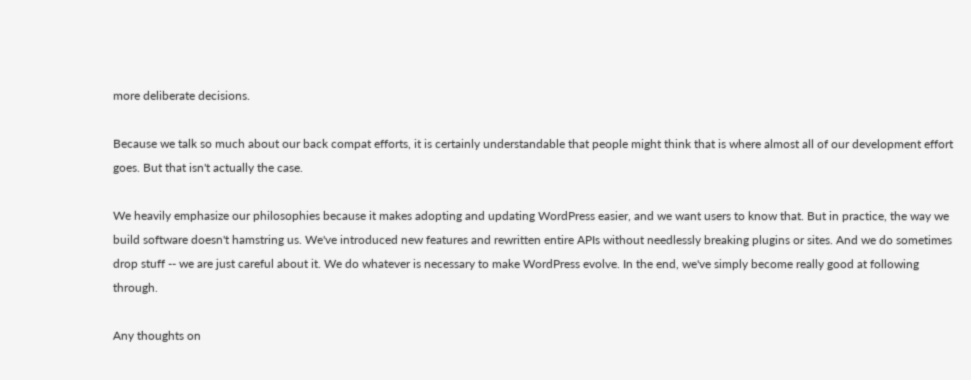more deliberate decisions.

Because we talk so much about our back compat efforts, it is certainly understandable that people might think that is where almost all of our development effort goes. But that isn't actually the case.

We heavily emphasize our philosophies because it makes adopting and updating WordPress easier, and we want users to know that. But in practice, the way we build software doesn't hamstring us. We've introduced new features and rewritten entire APIs without needlessly breaking plugins or sites. And we do sometimes drop stuff -- we are just careful about it. We do whatever is necessary to make WordPress evolve. In the end, we've simply become really good at following through.

Any thoughts on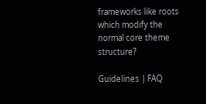frameworks like roots which modify the normal core theme structure?

Guidelines | FAQ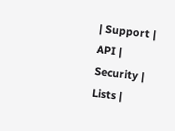| Support | API | Security | Lists |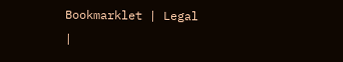Bookmarklet | Legal |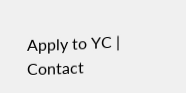Apply to YC | Contact